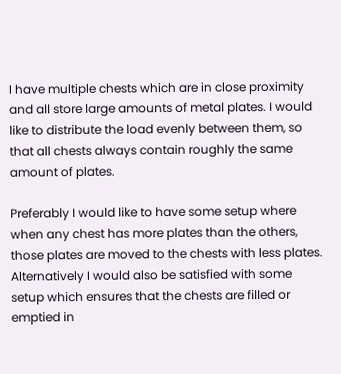I have multiple chests which are in close proximity and all store large amounts of metal plates. I would like to distribute the load evenly between them, so that all chests always contain roughly the same amount of plates.

Preferably I would like to have some setup where when any chest has more plates than the others, those plates are moved to the chests with less plates. Alternatively I would also be satisfied with some setup which ensures that the chests are filled or emptied in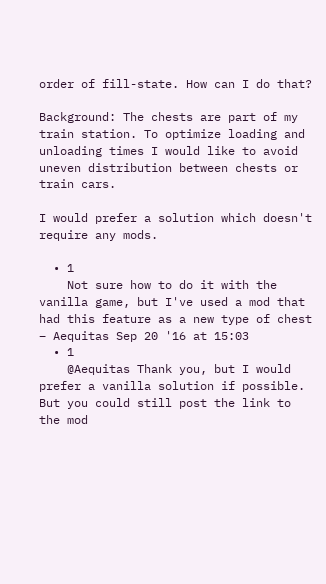order of fill-state. How can I do that?

Background: The chests are part of my train station. To optimize loading and unloading times I would like to avoid uneven distribution between chests or train cars.

I would prefer a solution which doesn't require any mods.

  • 1
    Not sure how to do it with the vanilla game, but I've used a mod that had this feature as a new type of chest – Aequitas Sep 20 '16 at 15:03
  • 1
    @Aequitas Thank you, but I would prefer a vanilla solution if possible. But you could still post the link to the mod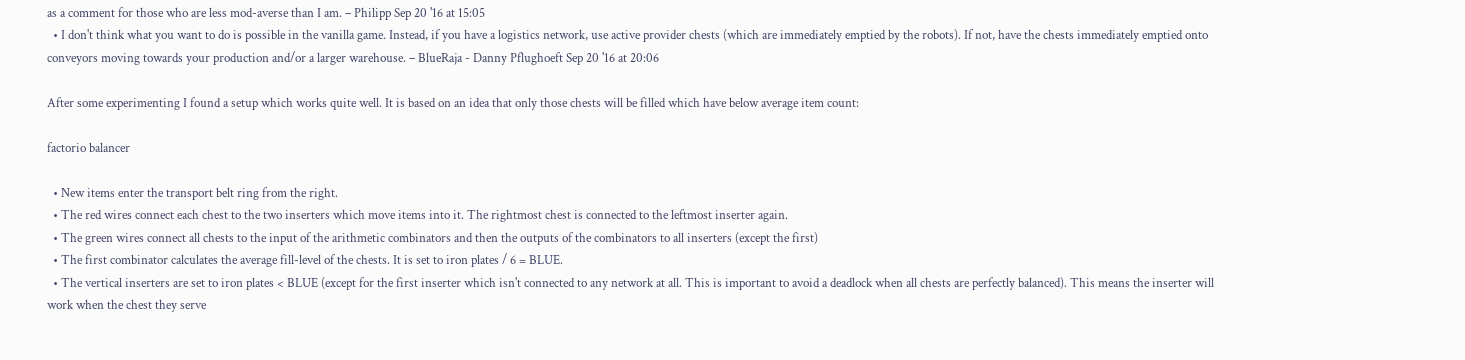as a comment for those who are less mod-averse than I am. – Philipp Sep 20 '16 at 15:05
  • I don't think what you want to do is possible in the vanilla game. Instead, if you have a logistics network, use active provider chests (which are immediately emptied by the robots). If not, have the chests immediately emptied onto conveyors moving towards your production and/or a larger warehouse. – BlueRaja - Danny Pflughoeft Sep 20 '16 at 20:06

After some experimenting I found a setup which works quite well. It is based on an idea that only those chests will be filled which have below average item count:

factorio balancer

  • New items enter the transport belt ring from the right.
  • The red wires connect each chest to the two inserters which move items into it. The rightmost chest is connected to the leftmost inserter again.
  • The green wires connect all chests to the input of the arithmetic combinators and then the outputs of the combinators to all inserters (except the first)
  • The first combinator calculates the average fill-level of the chests. It is set to iron plates / 6 = BLUE.
  • The vertical inserters are set to iron plates < BLUE (except for the first inserter which isn't connected to any network at all. This is important to avoid a deadlock when all chests are perfectly balanced). This means the inserter will work when the chest they serve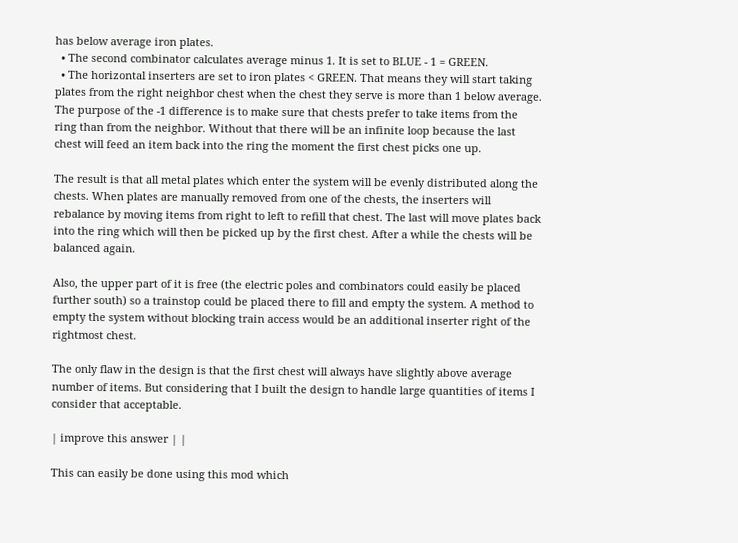has below average iron plates.
  • The second combinator calculates average minus 1. It is set to BLUE - 1 = GREEN.
  • The horizontal inserters are set to iron plates < GREEN. That means they will start taking plates from the right neighbor chest when the chest they serve is more than 1 below average. The purpose of the -1 difference is to make sure that chests prefer to take items from the ring than from the neighbor. Without that there will be an infinite loop because the last chest will feed an item back into the ring the moment the first chest picks one up.

The result is that all metal plates which enter the system will be evenly distributed along the chests. When plates are manually removed from one of the chests, the inserters will rebalance by moving items from right to left to refill that chest. The last will move plates back into the ring which will then be picked up by the first chest. After a while the chests will be balanced again.

Also, the upper part of it is free (the electric poles and combinators could easily be placed further south) so a trainstop could be placed there to fill and empty the system. A method to empty the system without blocking train access would be an additional inserter right of the rightmost chest.

The only flaw in the design is that the first chest will always have slightly above average number of items. But considering that I built the design to handle large quantities of items I consider that acceptable.

| improve this answer | |

This can easily be done using this mod which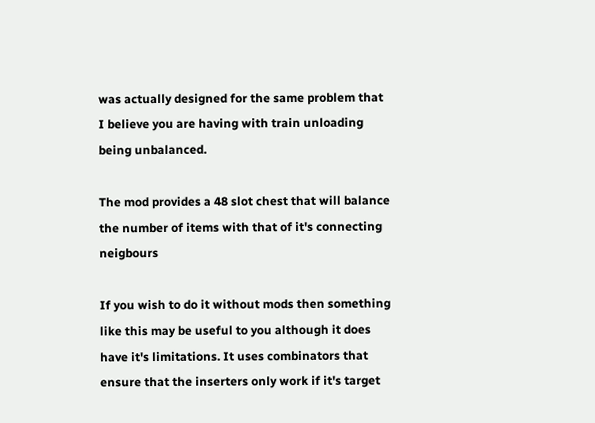was actually designed for the same problem that I believe you are having with train unloading being unbalanced.

The mod provides a 48 slot chest that will balance the number of items with that of it's connecting neigbours

If you wish to do it without mods then something like this may be useful to you although it does have it's limitations. It uses combinators that ensure that the inserters only work if it's target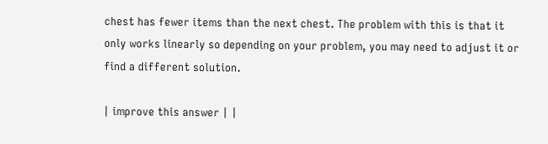chest has fewer items than the next chest. The problem with this is that it only works linearly so depending on your problem, you may need to adjust it or find a different solution.

| improve this answer | |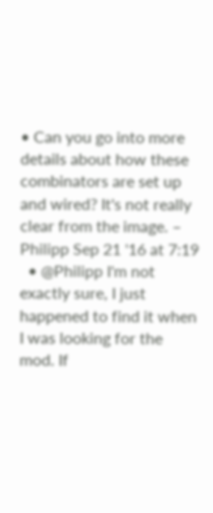• Can you go into more details about how these combinators are set up and wired? It's not really clear from the image. – Philipp Sep 21 '16 at 7:19
  • @Philipp I'm not exactly sure, I just happened to find it when I was looking for the mod. If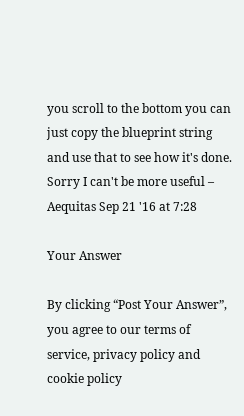you scroll to the bottom you can just copy the blueprint string and use that to see how it's done. Sorry I can't be more useful – Aequitas Sep 21 '16 at 7:28

Your Answer

By clicking “Post Your Answer”, you agree to our terms of service, privacy policy and cookie policy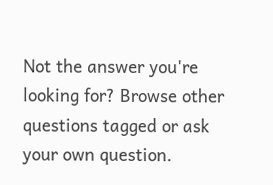Not the answer you're looking for? Browse other questions tagged or ask your own question.